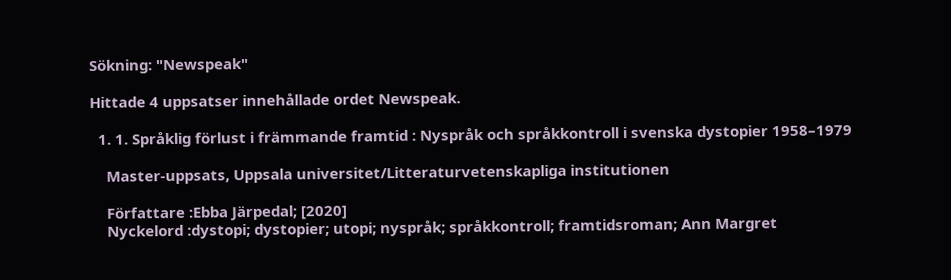Sökning: "Newspeak"

Hittade 4 uppsatser innehållade ordet Newspeak.

  1. 1. Språklig förlust i främmande framtid : Nyspråk och språkkontroll i svenska dystopier 1958–1979

    Master-uppsats, Uppsala universitet/Litteraturvetenskapliga institutionen

    Författare :Ebba Järpedal; [2020]
    Nyckelord :dystopi; dystopier; utopi; nyspråk; språkkontroll; framtidsroman; Ann Margret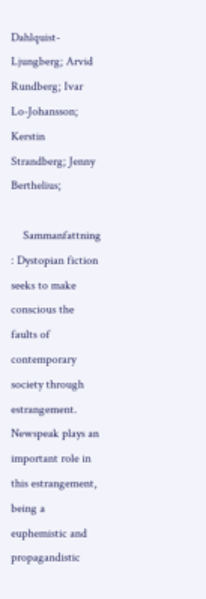Dahlquist-Ljungberg; Arvid Rundberg; Ivar Lo-Johansson; Kerstin Strandberg; Jenny Berthelius;

    Sammanfattning : Dystopian fiction seeks to make conscious the faults of contemporary society through estrangement. Newspeak plays an important role in this estrangement, being a euphemistic and propagandistic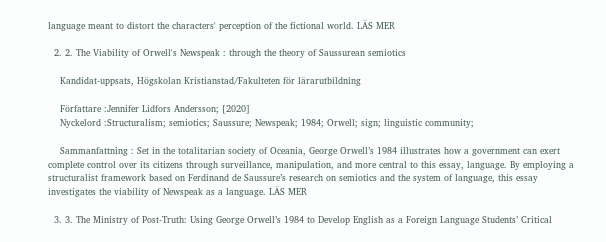language meant to distort the characters' perception of the fictional world. LÄS MER

  2. 2. The Viability of Orwell's Newspeak : through the theory of Saussurean semiotics

    Kandidat-uppsats, Högskolan Kristianstad/Fakulteten för lärarutbildning

    Författare :Jennifer Lidfors Andersson; [2020]
    Nyckelord :Structuralism; semiotics; Saussure; Newspeak; 1984; Orwell; sign; linguistic community;

    Sammanfattning : Set in the totalitarian society of Oceania, George Orwell’s 1984 illustrates how a government can exert complete control over its citizens through surveillance, manipulation, and more central to this essay, language. By employing a structuralist framework based on Ferdinand de Saussure’s research on semiotics and the system of language, this essay investigates the viability of Newspeak as a language. LÄS MER

  3. 3. The Ministry of Post-Truth: Using George Orwell’s 1984 to Develop English as a Foreign Language Students’ Critical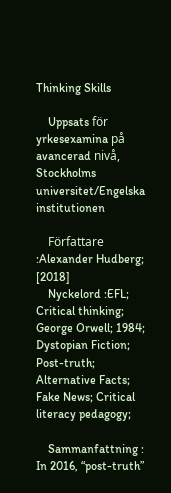Thinking Skills

    Uppsats för yrkesexamina på avancerad nivå, Stockholms universitet/Engelska institutionen

    Författare :Alexander Hudberg; [2018]
    Nyckelord :EFL; Critical thinking; George Orwell; 1984; Dystopian Fiction; Post-truth; Alternative Facts; Fake News; Critical literacy pedagogy;

    Sammanfattning : In 2016, “post-truth”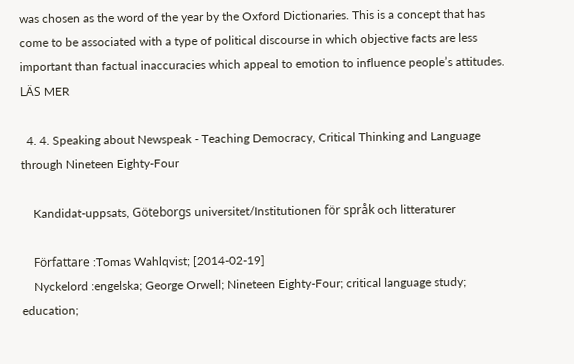was chosen as the word of the year by the Oxford Dictionaries. This is a concept that has come to be associated with a type of political discourse in which objective facts are less important than factual inaccuracies which appeal to emotion to influence people’s attitudes. LÄS MER

  4. 4. Speaking about Newspeak - Teaching Democracy, Critical Thinking and Language through Nineteen Eighty-Four

    Kandidat-uppsats, Göteborgs universitet/Institutionen för språk och litteraturer

    Författare :Tomas Wahlqvist; [2014-02-19]
    Nyckelord :engelska; George Orwell; Nineteen Eighty-Four; critical language study; education;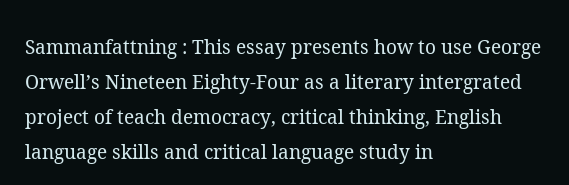Sammanfattning : This essay presents how to use George Orwell’s Nineteen Eighty-Four as a literary intergrated project of teach democracy, critical thinking, English language skills and critical language study in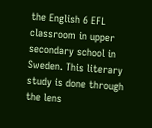the English 6 EFL classroom in upper secondary school in Sweden. This literary study is done through the lens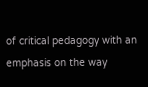of critical pedagogy with an emphasis on the way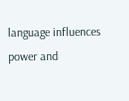language influences power and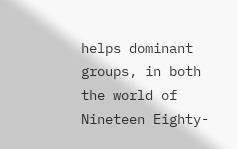helps dominant groups, in both the world of Nineteen Eighty-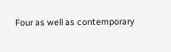Four as well as contemporary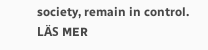society, remain in control. LÄS MER